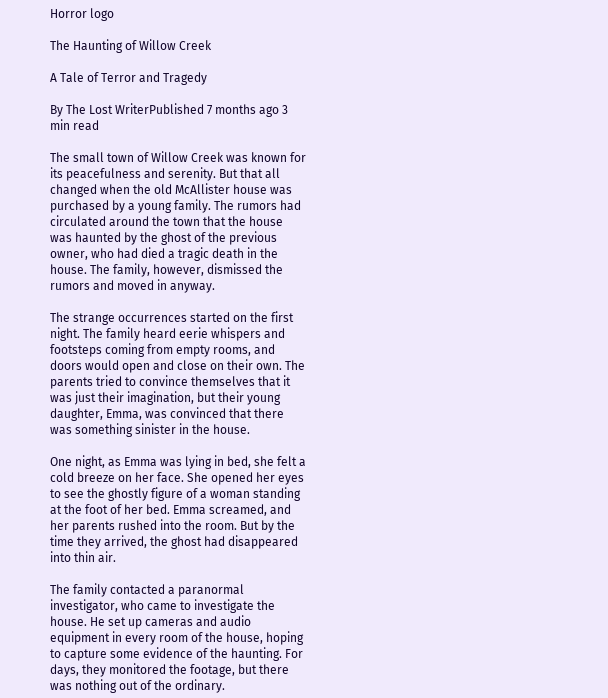Horror logo

The Haunting of Willow Creek

A Tale of Terror and Tragedy

By The Lost WriterPublished 7 months ago 3 min read

The small town of Willow Creek was known for its peacefulness and serenity. But that all changed when the old McAllister house was purchased by a young family. The rumors had circulated around the town that the house was haunted by the ghost of the previous owner, who had died a tragic death in the house. The family, however, dismissed the rumors and moved in anyway.

The strange occurrences started on the first night. The family heard eerie whispers and footsteps coming from empty rooms, and doors would open and close on their own. The parents tried to convince themselves that it was just their imagination, but their young daughter, Emma, was convinced that there was something sinister in the house.

One night, as Emma was lying in bed, she felt a cold breeze on her face. She opened her eyes to see the ghostly figure of a woman standing at the foot of her bed. Emma screamed, and her parents rushed into the room. But by the time they arrived, the ghost had disappeared into thin air.

The family contacted a paranormal investigator, who came to investigate the house. He set up cameras and audio equipment in every room of the house, hoping to capture some evidence of the haunting. For days, they monitored the footage, but there was nothing out of the ordinary.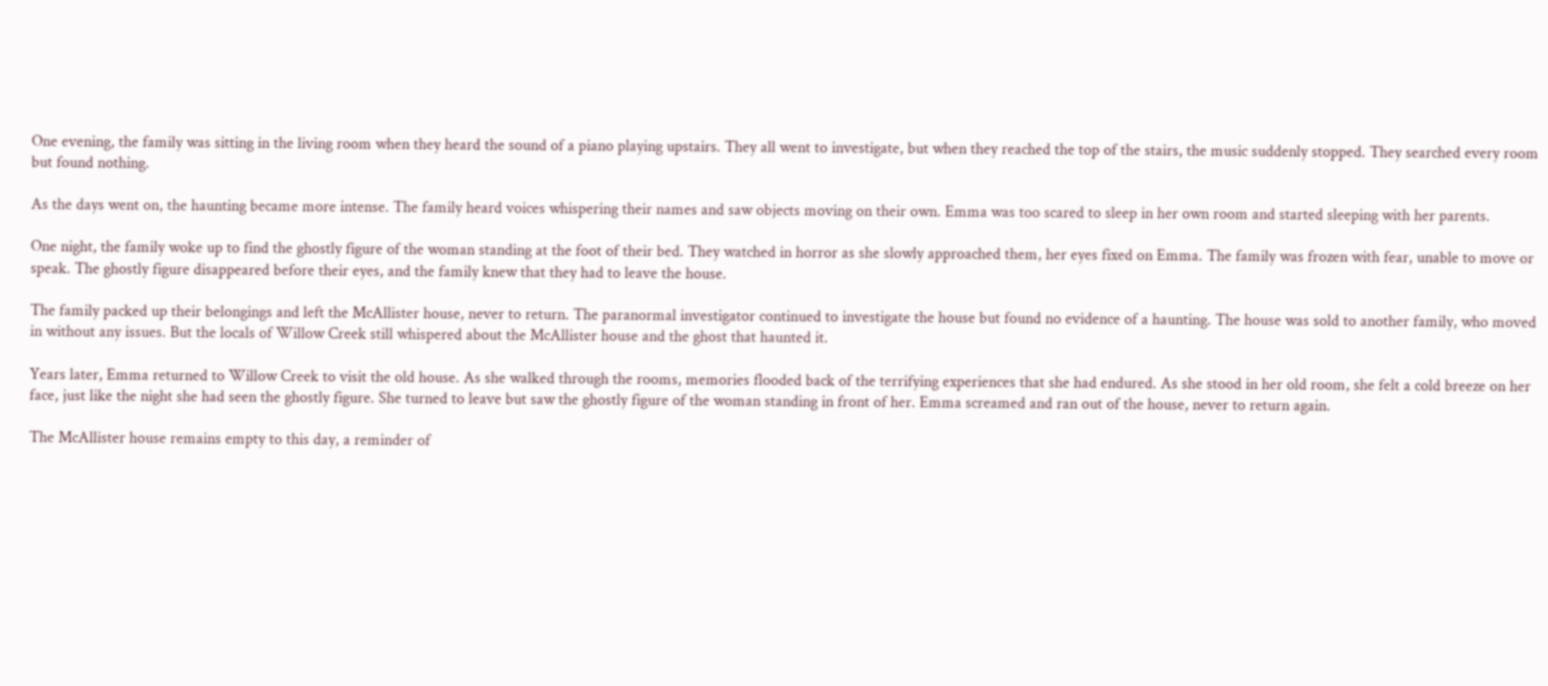One evening, the family was sitting in the living room when they heard the sound of a piano playing upstairs. They all went to investigate, but when they reached the top of the stairs, the music suddenly stopped. They searched every room but found nothing.

As the days went on, the haunting became more intense. The family heard voices whispering their names and saw objects moving on their own. Emma was too scared to sleep in her own room and started sleeping with her parents.

One night, the family woke up to find the ghostly figure of the woman standing at the foot of their bed. They watched in horror as she slowly approached them, her eyes fixed on Emma. The family was frozen with fear, unable to move or speak. The ghostly figure disappeared before their eyes, and the family knew that they had to leave the house.

The family packed up their belongings and left the McAllister house, never to return. The paranormal investigator continued to investigate the house but found no evidence of a haunting. The house was sold to another family, who moved in without any issues. But the locals of Willow Creek still whispered about the McAllister house and the ghost that haunted it.

Years later, Emma returned to Willow Creek to visit the old house. As she walked through the rooms, memories flooded back of the terrifying experiences that she had endured. As she stood in her old room, she felt a cold breeze on her face, just like the night she had seen the ghostly figure. She turned to leave but saw the ghostly figure of the woman standing in front of her. Emma screamed and ran out of the house, never to return again.

The McAllister house remains empty to this day, a reminder of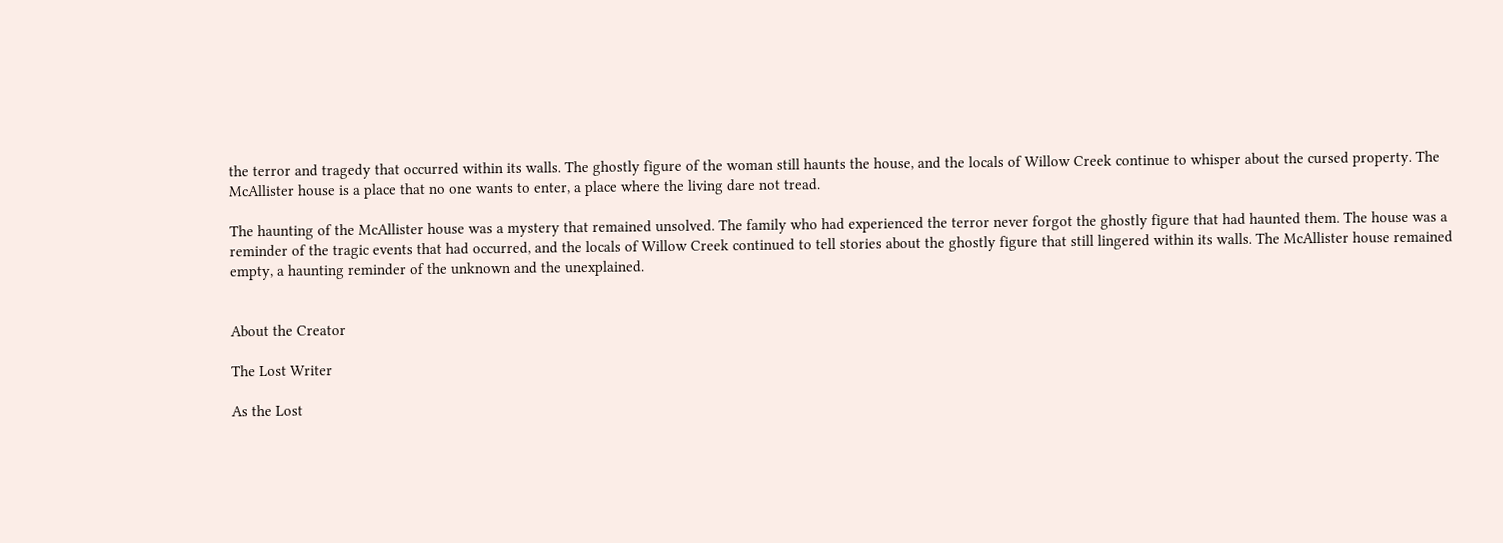the terror and tragedy that occurred within its walls. The ghostly figure of the woman still haunts the house, and the locals of Willow Creek continue to whisper about the cursed property. The McAllister house is a place that no one wants to enter, a place where the living dare not tread.

The haunting of the McAllister house was a mystery that remained unsolved. The family who had experienced the terror never forgot the ghostly figure that had haunted them. The house was a reminder of the tragic events that had occurred, and the locals of Willow Creek continued to tell stories about the ghostly figure that still lingered within its walls. The McAllister house remained empty, a haunting reminder of the unknown and the unexplained.


About the Creator

The Lost Writer

As the Lost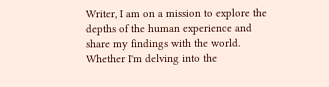Writer, I am on a mission to explore the depths of the human experience and share my findings with the world. Whether I'm delving into the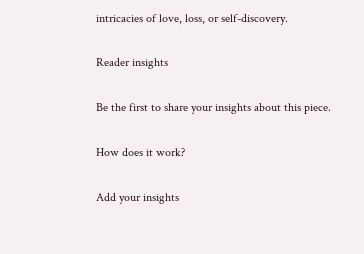intricacies of love, loss, or self-discovery.

Reader insights

Be the first to share your insights about this piece.

How does it work?

Add your insights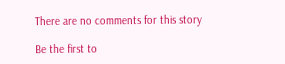There are no comments for this story

Be the first to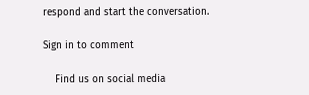respond and start the conversation.

Sign in to comment

    Find us on social media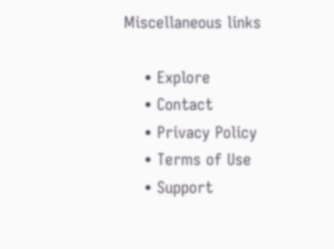Miscellaneous links

    • Explore
    • Contact
    • Privacy Policy
    • Terms of Use
    • Support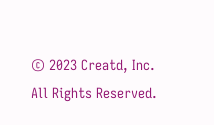© 2023 Creatd, Inc. All Rights Reserved.